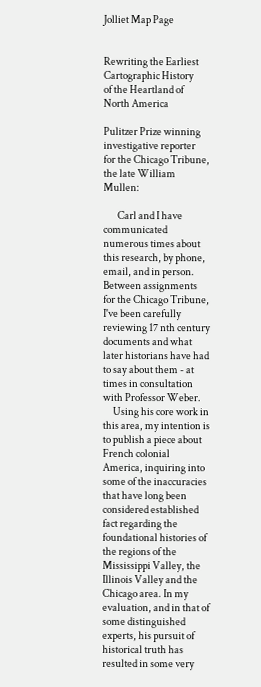Jolliet Map Page


Rewriting the Earliest Cartographic History
of the Heartland of North America

Pulitzer Prize winning investigative reporter
for the Chicago Tribune, the late William Mullen:

       Carl and I have communicated numerous times about this research, by phone, email, and in person. Between assignments for the Chicago Tribune, I've been carefully reviewing 17 nth century documents and what later historians have had to say about them - at times in consultation with Professor Weber.
     Using his core work in this area, my intention is to publish a piece about French colonial America, inquiring into some of the inaccuracies that have long been considered established fact regarding the foundational histories of the regions of the Mississippi Valley, the Illinois Valley and the Chicago area. In my evaluation, and in that of some distinguished experts, his pursuit of historical truth has resulted in some very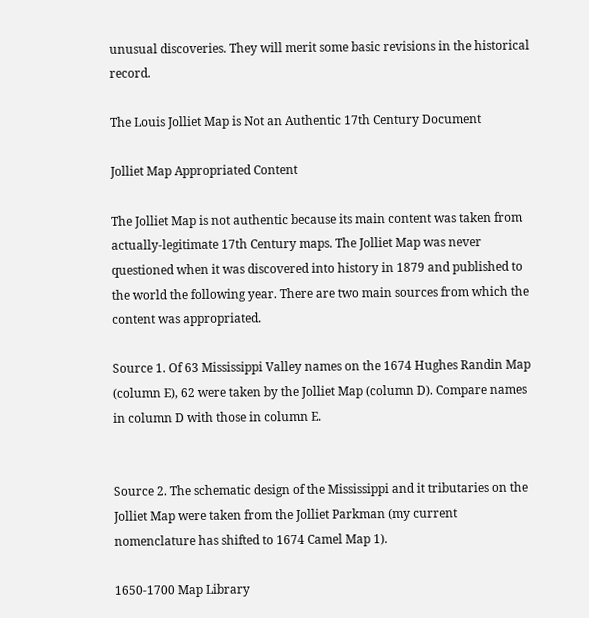unusual discoveries. They will merit some basic revisions in the historical record.

The Louis Jolliet Map is Not an Authentic 17th Century Document

Jolliet Map Appropriated Content

The Jolliet Map is not authentic because its main content was taken from actually-legitimate 17th Century maps. The Jolliet Map was never questioned when it was discovered into history in 1879 and published to the world the following year. There are two main sources from which the content was appropriated.

Source 1. Of 63 Mississippi Valley names on the 1674 Hughes Randin Map (column E), 62 were taken by the Jolliet Map (column D). Compare names in column D with those in column E.


Source 2. The schematic design of the Mississippi and it tributaries on the Jolliet Map were taken from the Jolliet Parkman (my current nomenclature has shifted to 1674 Camel Map 1).

1650-1700 Map Library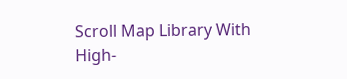Scroll Map Library With High-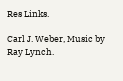Res Links.

Carl J. Weber, Music by Ray Lynch.